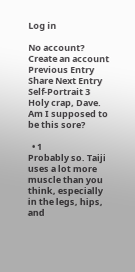Log in

No account? Create an account
Previous Entry Share Next Entry
Self-Portrait 3
Holy crap, Dave. Am I supposed to be this sore?

  • 1
Probably so. Taiji uses a lot more muscle than you think, especially in the legs, hips, and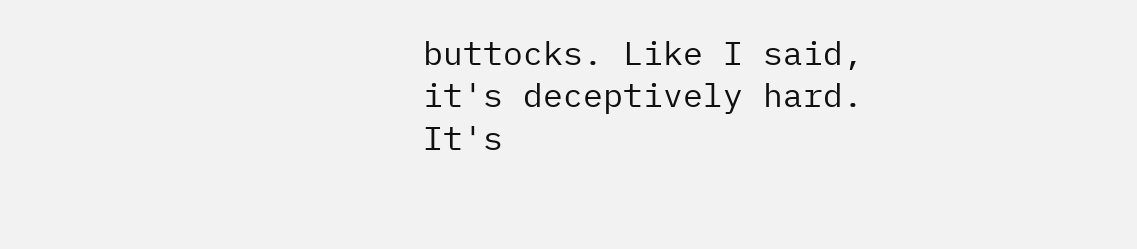buttocks. Like I said, it's deceptively hard. It's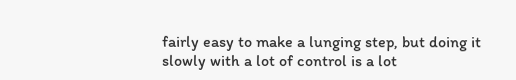fairly easy to make a lunging step, but doing it slowly with a lot of control is a lot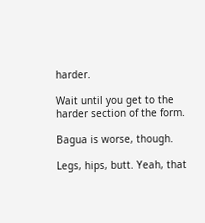harder.

Wait until you get to the harder section of the form.

Bagua is worse, though.

Legs, hips, butt. Yeah, that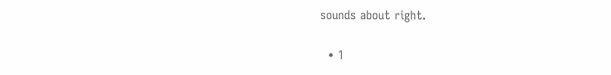sounds about right.

  • 1